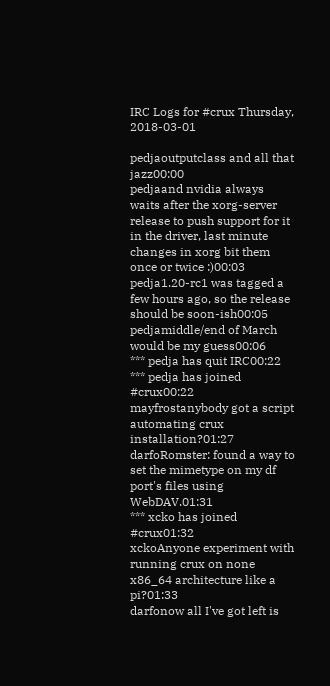IRC Logs for #crux Thursday, 2018-03-01

pedjaoutputclass and all that jazz00:00
pedjaand nvidia always waits after the xorg-server release to push support for it in the driver, last minute changes in xorg bit them once or twice :)00:03
pedja1.20-rc1 was tagged a few hours ago, so the release should be soon-ish00:05
pedjamiddle/end of March would be my guess00:06
*** pedja has quit IRC00:22
*** pedja has joined #crux00:22
mayfrostanybody got a script automating crux installation?01:27
darfoRomster: found a way to set the mimetype on my df port's files using WebDAV.01:31
*** xcko has joined #crux01:32
xckoAnyone experiment with running crux on none x86_64 architecture like a pi?01:33
darfonow all I've got left is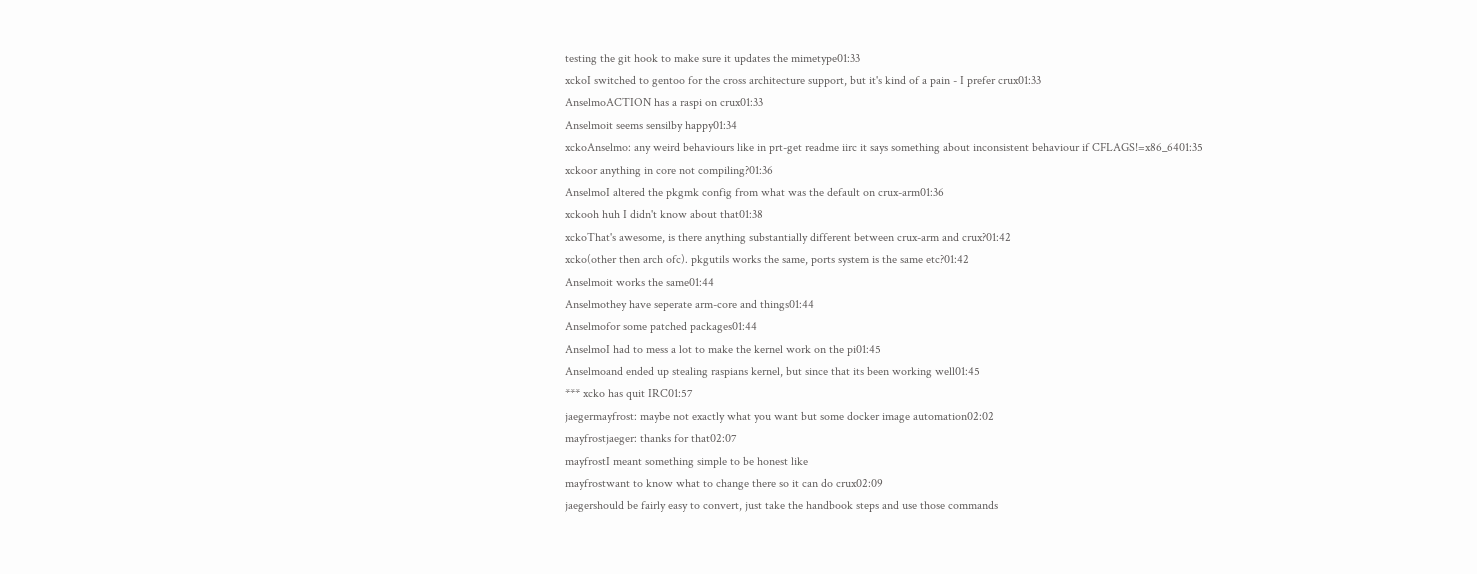testing the git hook to make sure it updates the mimetype01:33
xckoI switched to gentoo for the cross architecture support, but it's kind of a pain - I prefer crux01:33
AnselmoACTION has a raspi on crux01:33
Anselmoit seems sensilby happy01:34
xckoAnselmo: any weird behaviours like in prt-get readme iirc it says something about inconsistent behaviour if CFLAGS!=x86_6401:35
xckoor anything in core not compiling?01:36
AnselmoI altered the pkgmk config from what was the default on crux-arm01:36
xckooh huh I didn't know about that01:38
xckoThat's awesome, is there anything substantially different between crux-arm and crux?01:42
xcko(other then arch ofc). pkgutils works the same, ports system is the same etc?01:42
Anselmoit works the same01:44
Anselmothey have seperate arm-core and things01:44
Anselmofor some patched packages01:44
AnselmoI had to mess a lot to make the kernel work on the pi01:45
Anselmoand ended up stealing raspians kernel, but since that its been working well01:45
*** xcko has quit IRC01:57
jaegermayfrost: maybe not exactly what you want but some docker image automation02:02
mayfrostjaeger: thanks for that02:07
mayfrostI meant something simple to be honest like
mayfrostwant to know what to change there so it can do crux02:09
jaegershould be fairly easy to convert, just take the handbook steps and use those commands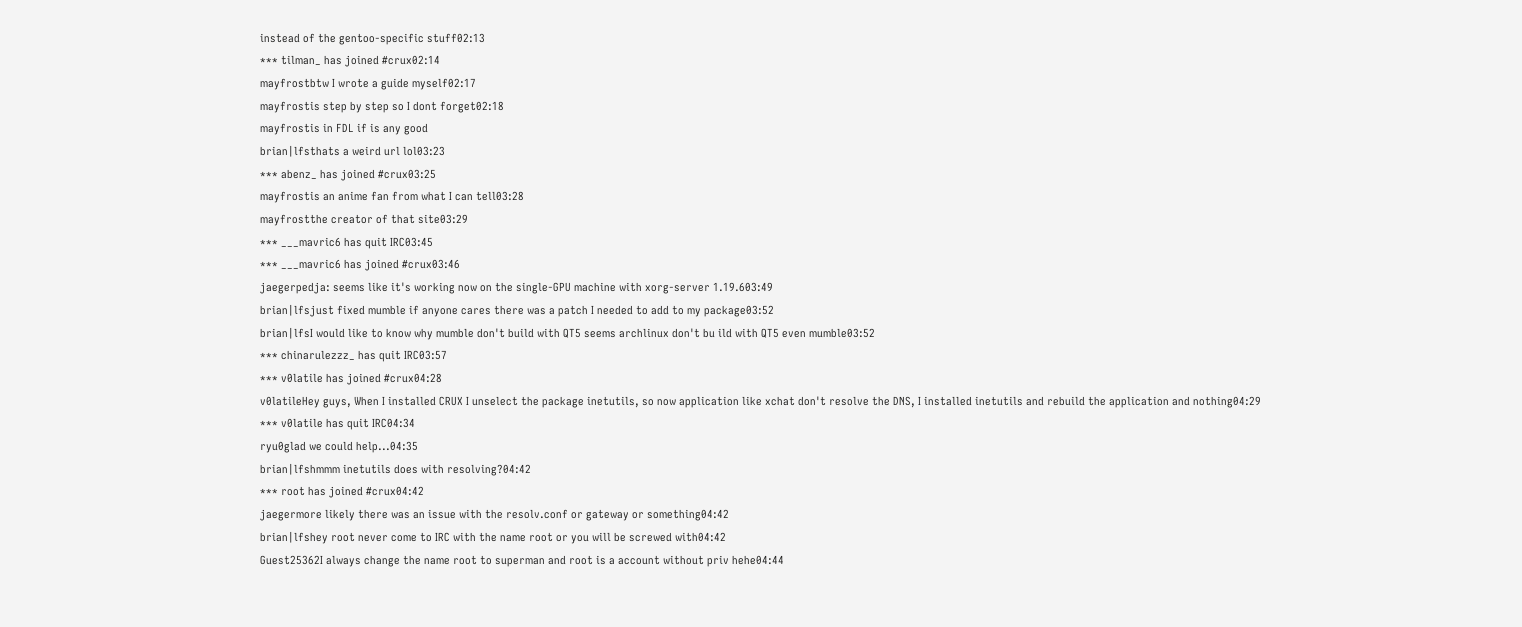instead of the gentoo-specific stuff02:13
*** tilman_ has joined #crux02:14
mayfrostbtw I wrote a guide myself02:17
mayfrostis step by step so I dont forget02:18
mayfrostis in FDL if is any good
brian|lfsthats a weird url lol03:23
*** abenz_ has joined #crux03:25
mayfrostis an anime fan from what I can tell03:28
mayfrostthe creator of that site03:29
*** ___mavric6 has quit IRC03:45
*** ___mavric6 has joined #crux03:46
jaegerpedja: seems like it's working now on the single-GPU machine with xorg-server 1.19.603:49
brian|lfsjust fixed mumble if anyone cares there was a patch I needed to add to my package03:52
brian|lfsI would like to know why mumble don't build with QT5 seems archlinux don't bu ild with QT5 even mumble03:52
*** chinarulezzz_ has quit IRC03:57
*** v0latile has joined #crux04:28
v0latileHey guys, When I installed CRUX I unselect the package inetutils, so now application like xchat don't resolve the DNS, I installed inetutils and rebuild the application and nothing04:29
*** v0latile has quit IRC04:34
ryu0glad we could help...04:35
brian|lfshmmm inetutils does with resolving?04:42
*** root has joined #crux04:42
jaegermore likely there was an issue with the resolv.conf or gateway or something04:42
brian|lfshey root never come to IRC with the name root or you will be screwed with04:42
Guest25362I always change the name root to superman and root is a account without priv hehe04:44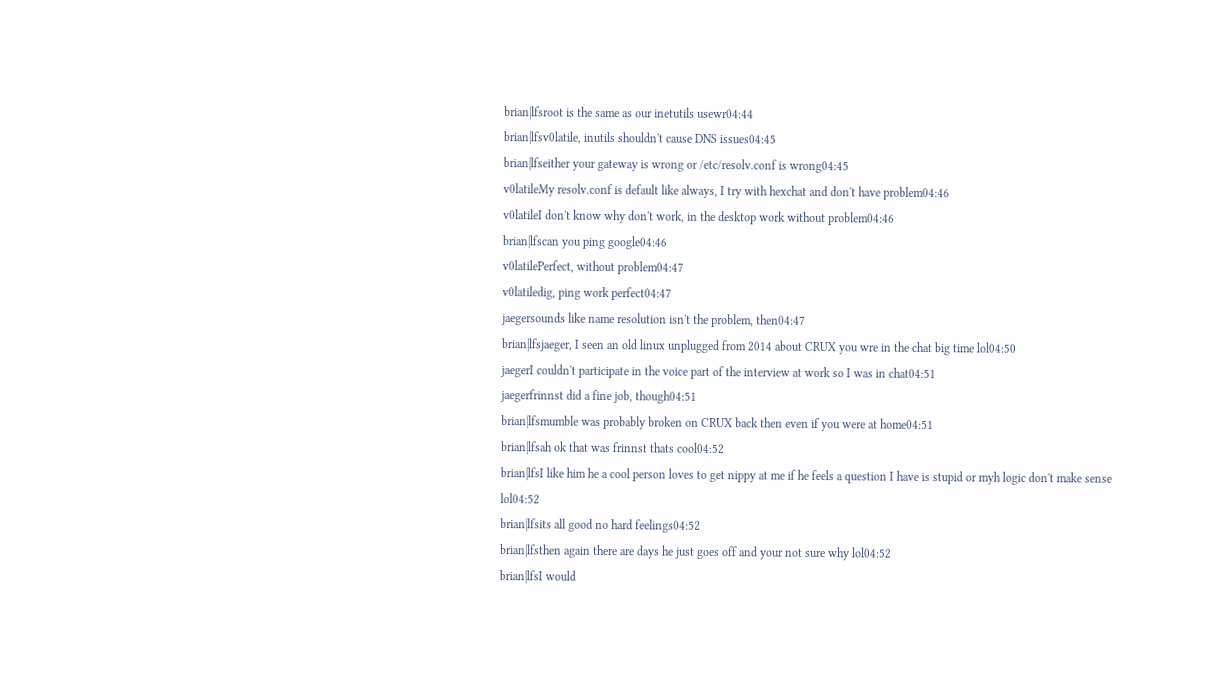brian|lfsroot is the same as our inetutils usewr04:44
brian|lfsv0latile, inutils shouldn't cause DNS issues04:45
brian|lfseither your gateway is wrong or /etc/resolv.conf is wrong04:45
v0latileMy resolv.conf is default like always, I try with hexchat and don't have problem04:46
v0latileI don't know why don't work, in the desktop work without problem04:46
brian|lfscan you ping google04:46
v0latilePerfect, without problem04:47
v0latiledig, ping work perfect04:47
jaegersounds like name resolution isn't the problem, then04:47
brian|lfsjaeger, I seen an old linux unplugged from 2014 about CRUX you wre in the chat big time lol04:50
jaegerI couldn't participate in the voice part of the interview at work so I was in chat04:51
jaegerfrinnst did a fine job, though04:51
brian|lfsmumble was probably broken on CRUX back then even if you were at home04:51
brian|lfsah ok that was frinnst thats cool04:52
brian|lfsI like him he a cool person loves to get nippy at me if he feels a question I have is stupid or myh logic don't make sense lol04:52
brian|lfsits all good no hard feelings04:52
brian|lfsthen again there are days he just goes off and your not sure why lol04:52
brian|lfsI would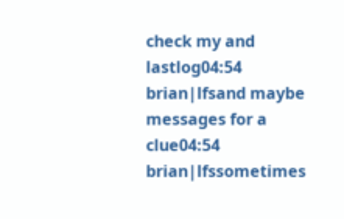check my and lastlog04:54
brian|lfsand maybe messages for a clue04:54
brian|lfssometimes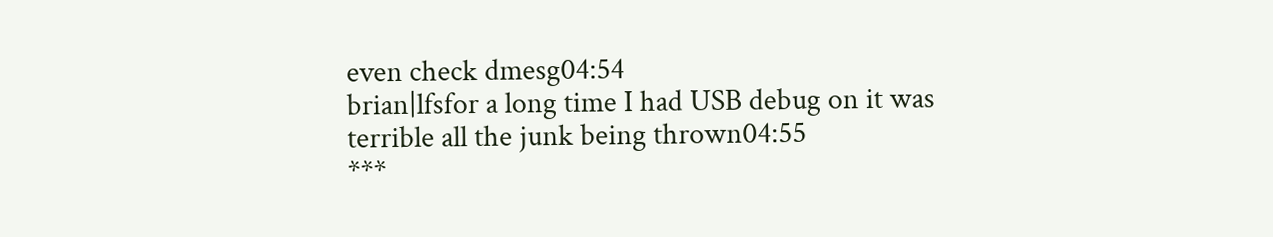even check dmesg04:54
brian|lfsfor a long time I had USB debug on it was terrible all the junk being thrown04:55
***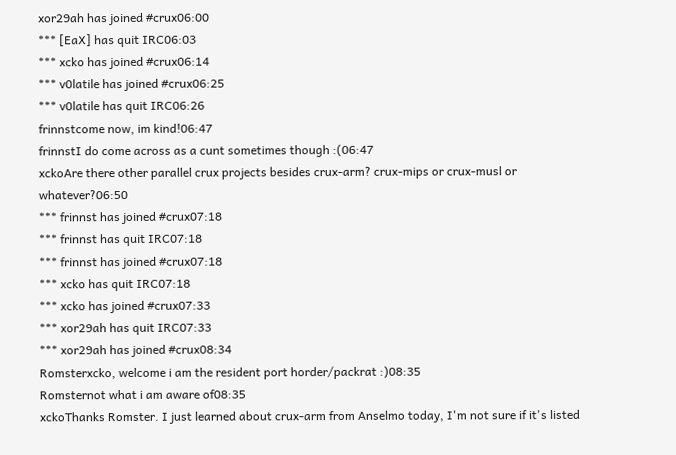xor29ah has joined #crux06:00
*** [EaX] has quit IRC06:03
*** xcko has joined #crux06:14
*** v0latile has joined #crux06:25
*** v0latile has quit IRC06:26
frinnstcome now, im kind!06:47
frinnstI do come across as a cunt sometimes though :(06:47
xckoAre there other parallel crux projects besides crux-arm? crux-mips or crux-musl or whatever?06:50
*** frinnst has joined #crux07:18
*** frinnst has quit IRC07:18
*** frinnst has joined #crux07:18
*** xcko has quit IRC07:18
*** xcko has joined #crux07:33
*** xor29ah has quit IRC07:33
*** xor29ah has joined #crux08:34
Romsterxcko, welcome i am the resident port horder/packrat :)08:35
Romsternot what i am aware of08:35
xckoThanks Romster. I just learned about crux-arm from Anselmo today, I'm not sure if it's listed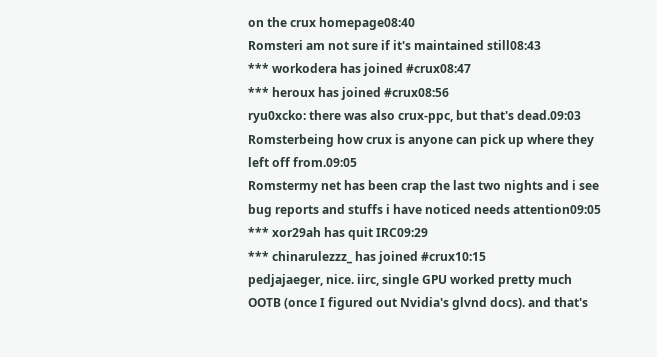on the crux homepage08:40
Romsteri am not sure if it's maintained still08:43
*** workodera has joined #crux08:47
*** heroux has joined #crux08:56
ryu0xcko: there was also crux-ppc, but that's dead.09:03
Romsterbeing how crux is anyone can pick up where they left off from.09:05
Romstermy net has been crap the last two nights and i see bug reports and stuffs i have noticed needs attention09:05
*** xor29ah has quit IRC09:29
*** chinarulezzz_ has joined #crux10:15
pedjajaeger, nice. iirc, single GPU worked pretty much OOTB (once I figured out Nvidia's glvnd docs). and that's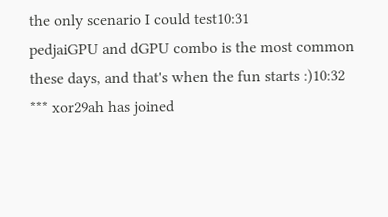the only scenario I could test10:31
pedjaiGPU and dGPU combo is the most common these days, and that's when the fun starts :)10:32
*** xor29ah has joined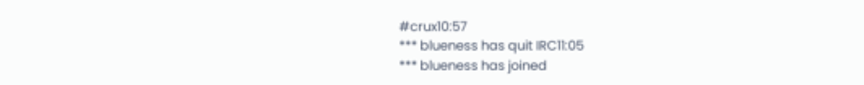#crux10:57
*** blueness has quit IRC11:05
*** blueness has joined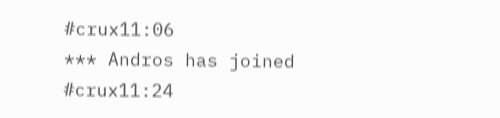#crux11:06
*** Andros has joined #crux11:24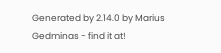Generated by 2.14.0 by Marius Gedminas - find it at!